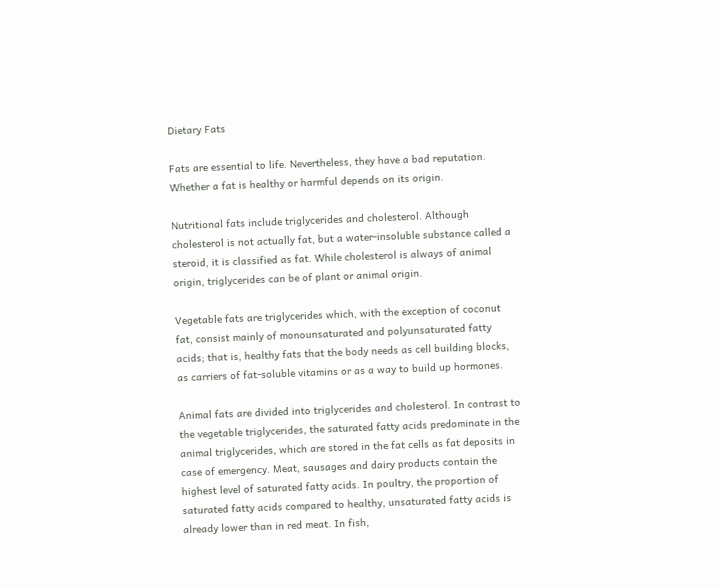Dietary Fats

Fats are essential to life. Nevertheless, they have a bad reputation. Whether a fat is healthy or harmful depends on its origin.

Nutritional fats include triglycerides and cholesterol. Although cholesterol is not actually fat, but a water-insoluble substance called a steroid, it is classified as fat. While cholesterol is always of animal origin, triglycerides can be of plant or animal origin.

Vegetable fats are triglycerides which, with the exception of coconut fat, consist mainly of monounsaturated and polyunsaturated fatty acids; that is, healthy fats that the body needs as cell building blocks, as carriers of fat-soluble vitamins or as a way to build up hormones.

Animal fats are divided into triglycerides and cholesterol. In contrast to the vegetable triglycerides, the saturated fatty acids predominate in the animal triglycerides, which are stored in the fat cells as fat deposits in case of emergency. Meat, sausages and dairy products contain the highest level of saturated fatty acids. In poultry, the proportion of saturated fatty acids compared to healthy, unsaturated fatty acids is already lower than in red meat. In fish,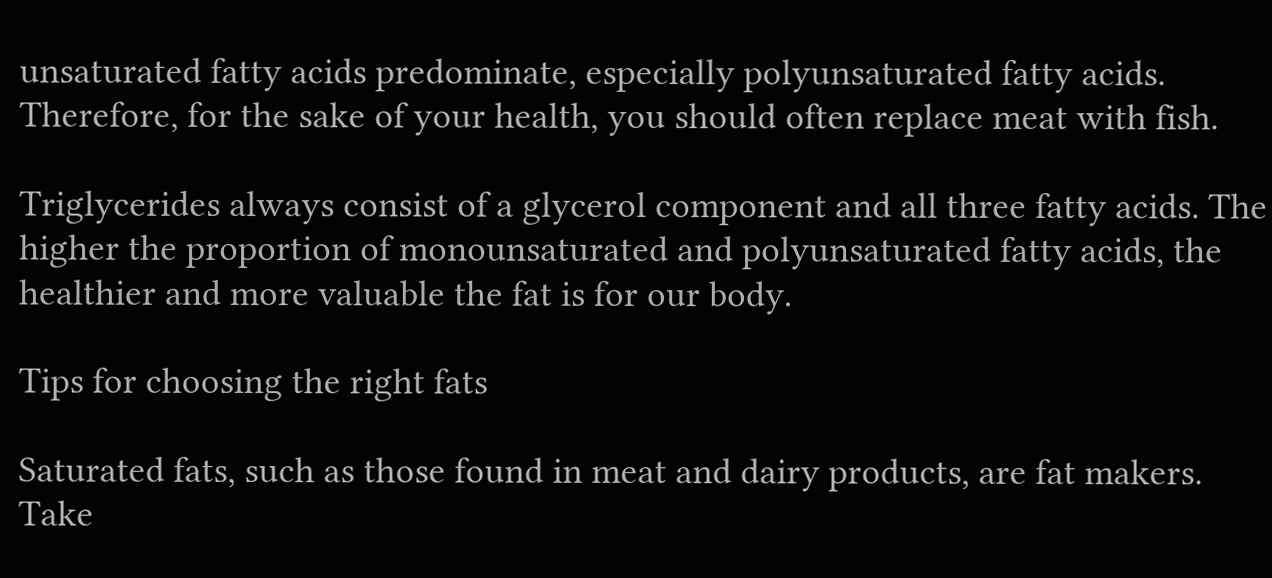unsaturated fatty acids predominate, especially polyunsaturated fatty acids. Therefore, for the sake of your health, you should often replace meat with fish.

Triglycerides always consist of a glycerol component and all three fatty acids. The higher the proportion of monounsaturated and polyunsaturated fatty acids, the healthier and more valuable the fat is for our body.

Tips for choosing the right fats

Saturated fats, such as those found in meat and dairy products, are fat makers. Take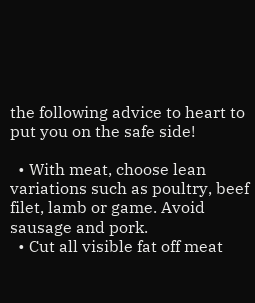the following advice to heart to put you on the safe side!

  • With meat, choose lean variations such as poultry, beef filet, lamb or game. Avoid sausage and pork.
  • Cut all visible fat off meat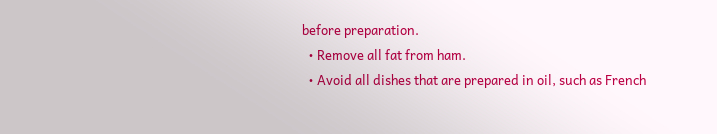before preparation.
  • Remove all fat from ham.
  • Avoid all dishes that are prepared in oil, such as French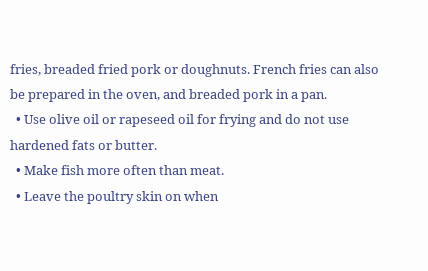fries, breaded fried pork or doughnuts. French fries can also be prepared in the oven, and breaded pork in a pan.
  • Use olive oil or rapeseed oil for frying and do not use hardened fats or butter.
  • Make fish more often than meat.
  • Leave the poultry skin on when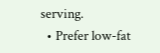serving.
  • Prefer low-fat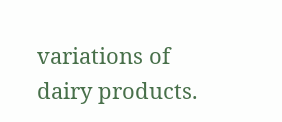variations of dairy products.